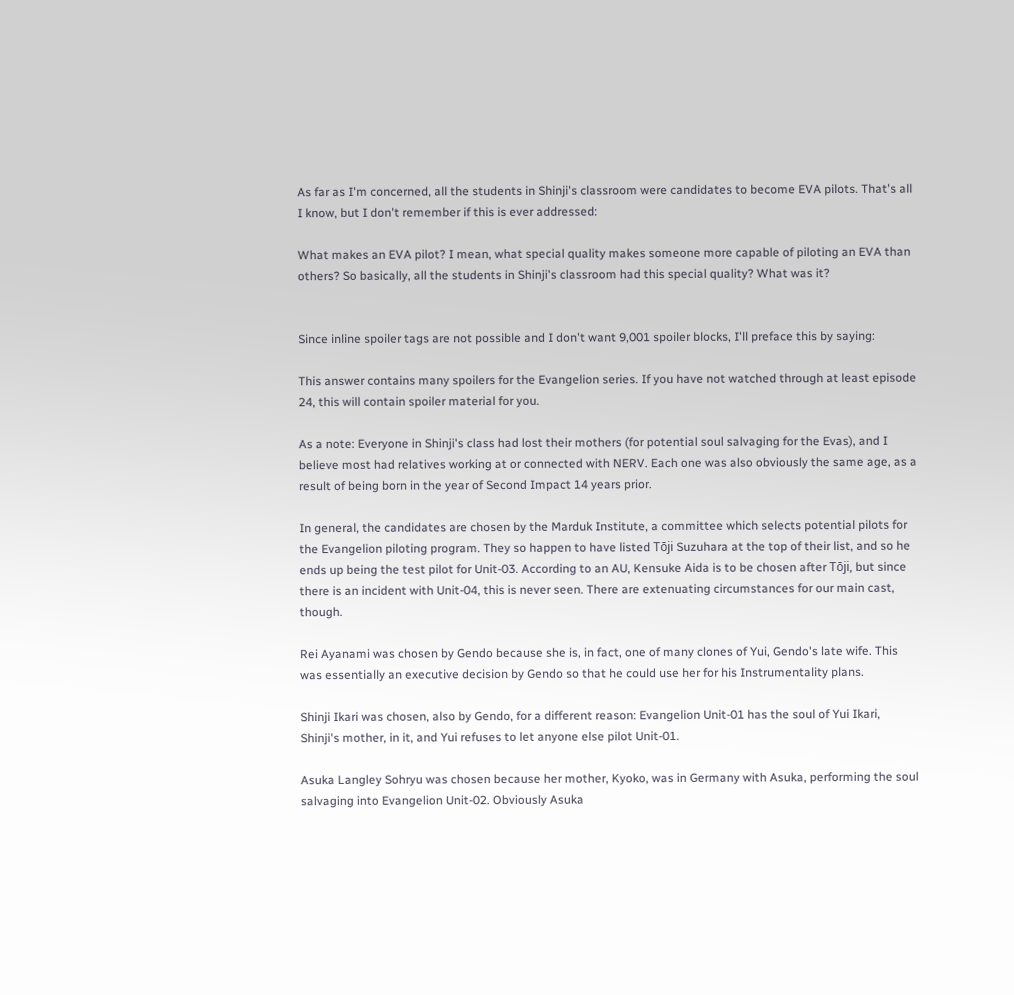As far as I'm concerned, all the students in Shinji's classroom were candidates to become EVA pilots. That's all I know, but I don't remember if this is ever addressed:

What makes an EVA pilot? I mean, what special quality makes someone more capable of piloting an EVA than others? So basically, all the students in Shinji's classroom had this special quality? What was it?


Since inline spoiler tags are not possible and I don't want 9,001 spoiler blocks, I'll preface this by saying:

This answer contains many spoilers for the Evangelion series. If you have not watched through at least episode 24, this will contain spoiler material for you.

As a note: Everyone in Shinji's class had lost their mothers (for potential soul salvaging for the Evas), and I believe most had relatives working at or connected with NERV. Each one was also obviously the same age, as a result of being born in the year of Second Impact 14 years prior.

In general, the candidates are chosen by the Marduk Institute, a committee which selects potential pilots for the Evangelion piloting program. They so happen to have listed Tōji Suzuhara at the top of their list, and so he ends up being the test pilot for Unit-03. According to an AU, Kensuke Aida is to be chosen after Tōji, but since there is an incident with Unit-04, this is never seen. There are extenuating circumstances for our main cast, though.

Rei Ayanami was chosen by Gendo because she is, in fact, one of many clones of Yui, Gendo's late wife. This was essentially an executive decision by Gendo so that he could use her for his Instrumentality plans.

Shinji Ikari was chosen, also by Gendo, for a different reason: Evangelion Unit-01 has the soul of Yui Ikari, Shinji's mother, in it, and Yui refuses to let anyone else pilot Unit-01.

Asuka Langley Sohryu was chosen because her mother, Kyoko, was in Germany with Asuka, performing the soul salvaging into Evangelion Unit-02. Obviously Asuka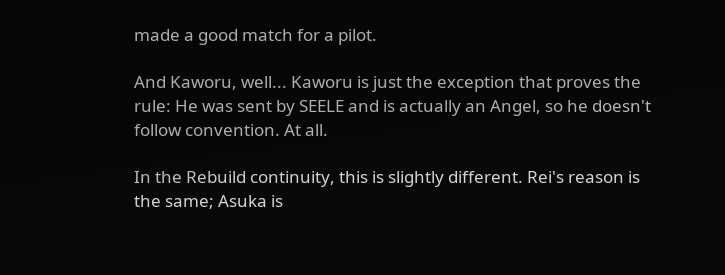made a good match for a pilot.

And Kaworu, well... Kaworu is just the exception that proves the rule: He was sent by SEELE and is actually an Angel, so he doesn't follow convention. At all.

In the Rebuild continuity, this is slightly different. Rei's reason is the same; Asuka is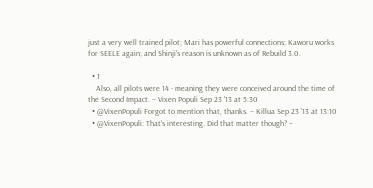just a very well trained pilot; Mari has powerful connections; Kaworu works for SEELE again; and Shinji's reason is unknown as of Rebuild 3.0.

  • 1
    Also, all pilots were 14 - meaning they were conceived around the time of the Second Impact. – Vixen Populi Sep 23 '13 at 5:30
  • @VixenPopuli Forgot to mention that, thanks. – Killua Sep 23 '13 at 13:10
  • @VixenPopuli: That's interesting. Did that matter though? –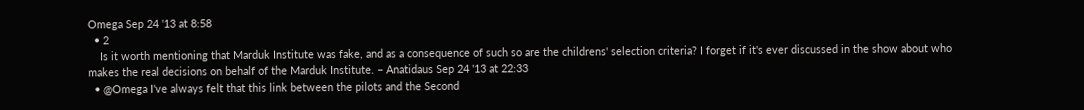Omega Sep 24 '13 at 8:58
  • 2
    Is it worth mentioning that Marduk Institute was fake, and as a consequence of such so are the childrens' selection criteria? I forget if it's ever discussed in the show about who makes the real decisions on behalf of the Marduk Institute. – Anatidaus Sep 24 '13 at 22:33
  • @Omega I've always felt that this link between the pilots and the Second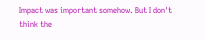Impact was important somehow. But I don't think the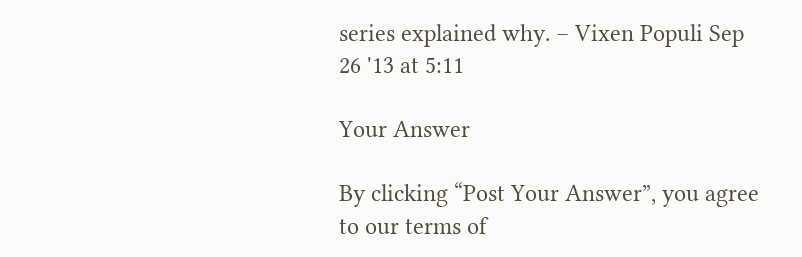series explained why. – Vixen Populi Sep 26 '13 at 5:11

Your Answer

By clicking “Post Your Answer”, you agree to our terms of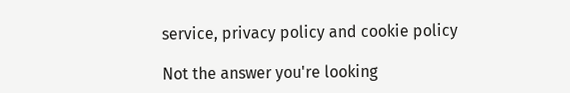service, privacy policy and cookie policy

Not the answer you're looking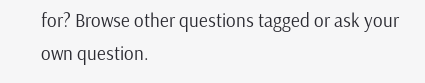for? Browse other questions tagged or ask your own question.